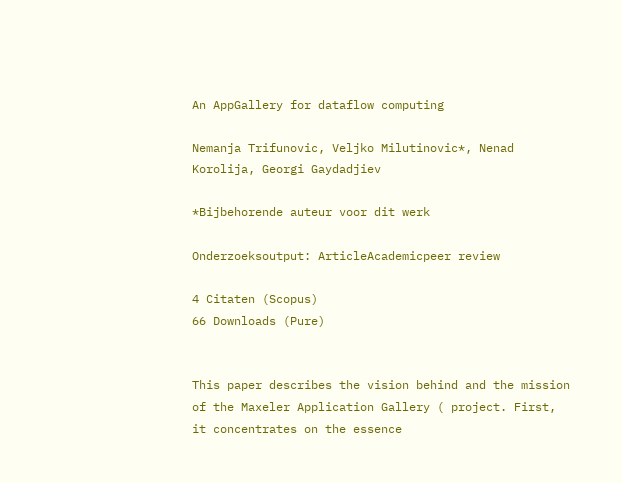An AppGallery for dataflow computing

Nemanja Trifunovic, Veljko Milutinovic*, Nenad Korolija, Georgi Gaydadjiev

*Bijbehorende auteur voor dit werk

Onderzoeksoutput: ArticleAcademicpeer review

4 Citaten (Scopus)
66 Downloads (Pure)


This paper describes the vision behind and the mission of the Maxeler Application Gallery ( project. First, it concentrates on the essence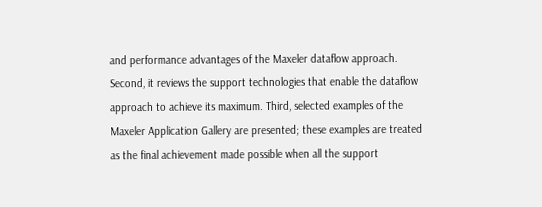and performance advantages of the Maxeler dataflow approach. Second, it reviews the support technologies that enable the dataflow approach to achieve its maximum. Third, selected examples of the Maxeler Application Gallery are presented; these examples are treated as the final achievement made possible when all the support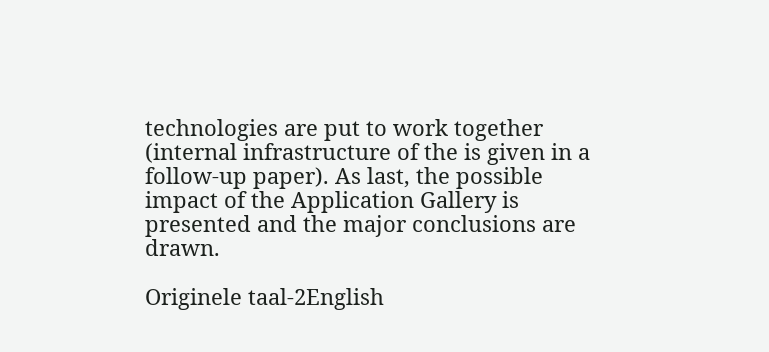technologies are put to work together (internal infrastructure of the is given in a follow-up paper). As last, the possible impact of the Application Gallery is presented and the major conclusions are drawn.

Originele taal-2English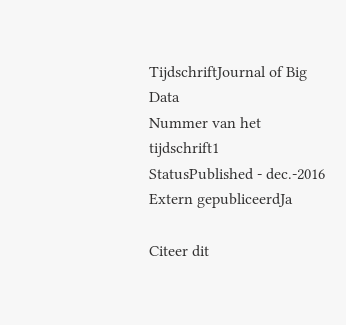TijdschriftJournal of Big Data
Nummer van het tijdschrift1
StatusPublished - dec.-2016
Extern gepubliceerdJa

Citeer dit